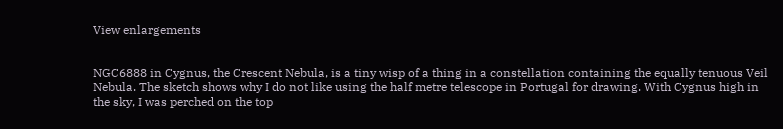View enlargements


NGC6888 in Cygnus, the Crescent Nebula, is a tiny wisp of a thing in a constellation containing the equally tenuous Veil Nebula. The sketch shows why I do not like using the half metre telescope in Portugal for drawing. With Cygnus high in the sky, I was perched on the top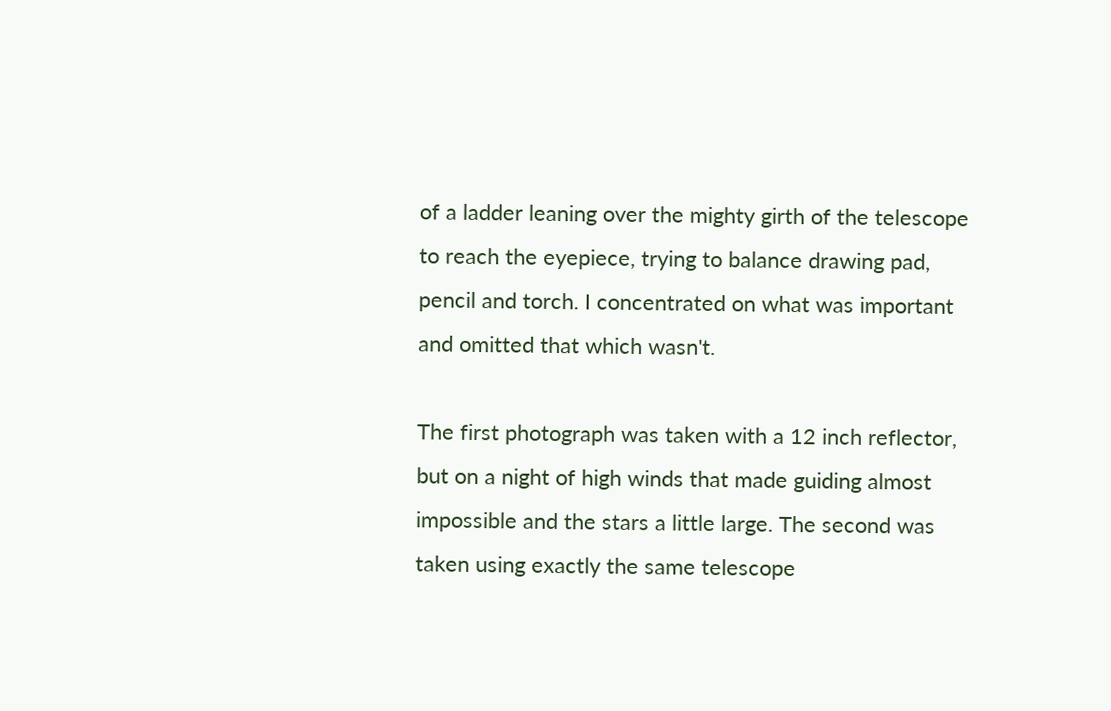of a ladder leaning over the mighty girth of the telescope to reach the eyepiece, trying to balance drawing pad, pencil and torch. I concentrated on what was important and omitted that which wasn't.

The first photograph was taken with a 12 inch reflector, but on a night of high winds that made guiding almost impossible and the stars a little large. The second was taken using exactly the same telescope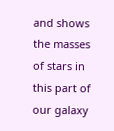and shows the masses of stars in this part of our galaxy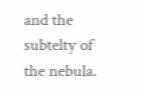and the subtelty of the nebula.